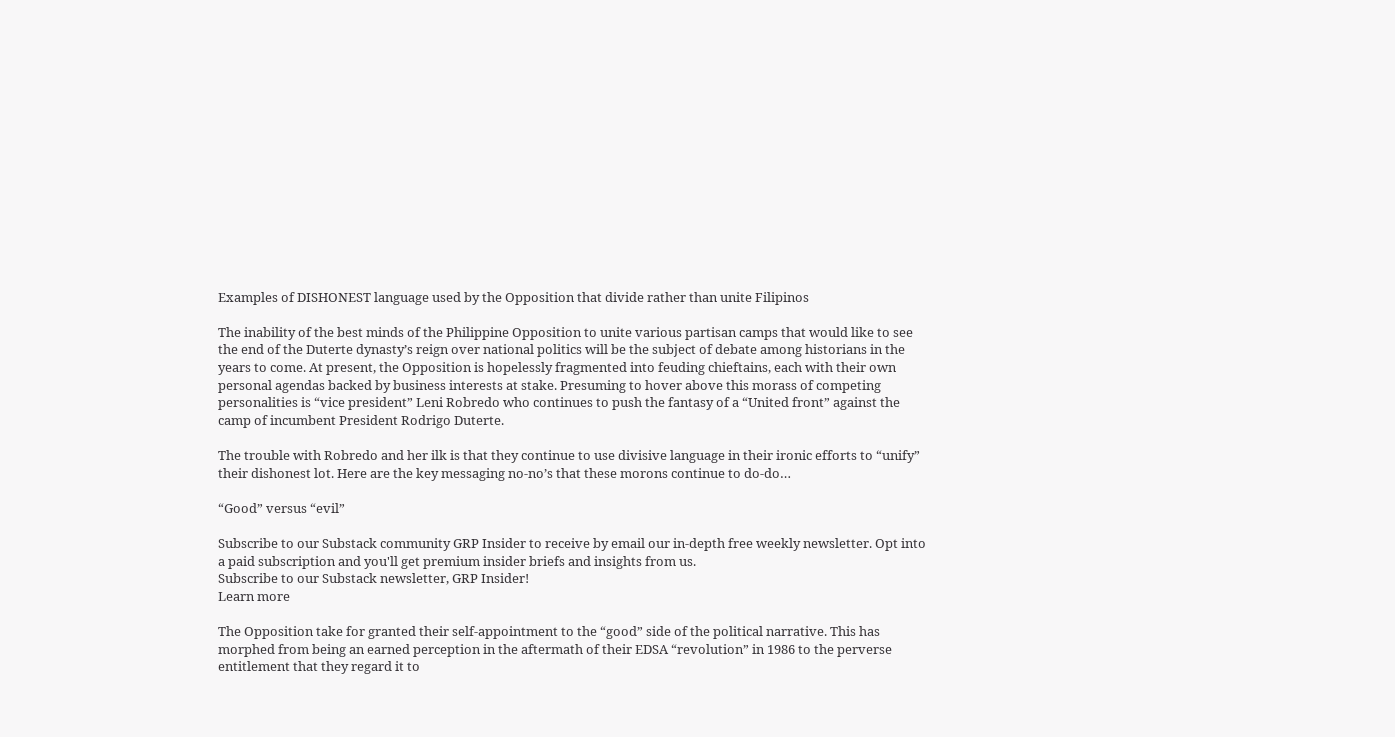Examples of DISHONEST language used by the Opposition that divide rather than unite Filipinos

The inability of the best minds of the Philippine Opposition to unite various partisan camps that would like to see the end of the Duterte dynasty’s reign over national politics will be the subject of debate among historians in the years to come. At present, the Opposition is hopelessly fragmented into feuding chieftains, each with their own personal agendas backed by business interests at stake. Presuming to hover above this morass of competing personalities is “vice president” Leni Robredo who continues to push the fantasy of a “United front” against the camp of incumbent President Rodrigo Duterte.

The trouble with Robredo and her ilk is that they continue to use divisive language in their ironic efforts to “unify” their dishonest lot. Here are the key messaging no-no’s that these morons continue to do-do…

“Good” versus “evil”

Subscribe to our Substack community GRP Insider to receive by email our in-depth free weekly newsletter. Opt into a paid subscription and you'll get premium insider briefs and insights from us.
Subscribe to our Substack newsletter, GRP Insider!
Learn more

The Opposition take for granted their self-appointment to the “good” side of the political narrative. This has morphed from being an earned perception in the aftermath of their EDSA “revolution” in 1986 to the perverse entitlement that they regard it to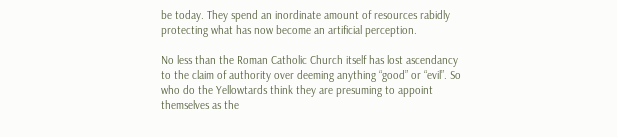be today. They spend an inordinate amount of resources rabidly protecting what has now become an artificial perception.

No less than the Roman Catholic Church itself has lost ascendancy to the claim of authority over deeming anything “good” or “evil”. So who do the Yellowtards think they are presuming to appoint themselves as the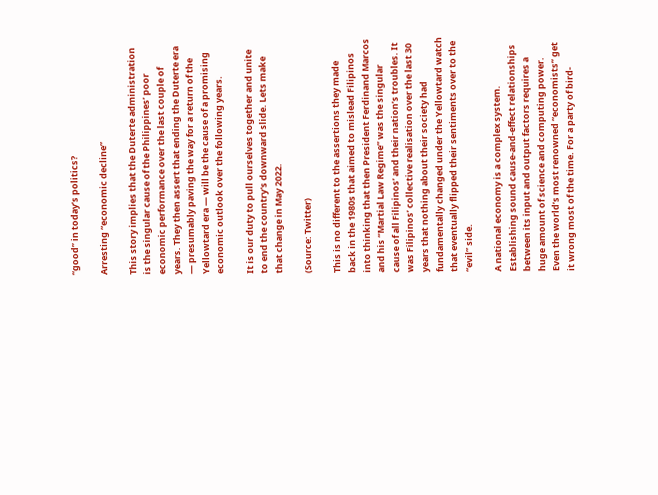“good” in today’s politics?

Arresting “economic decline”

This story implies that the Duterte administration is the singular cause of the Philippines’ poor economic performance over the last couple of years. They then assert that ending the Duterte era — presumably paving the way for a return of the Yellowtard era — will be the cause of a promising economic outlook over the following years.

It is our duty to pull ourselves together and unite to end the country's downward slide. Lets make that change in May 2022.

(Source: Twitter)

This is no different to the assertions they made back in the 1980s that aimed to mislead Filipinos into thinking that then President Ferdinand Marcos and his “Martial Law Regime” was the singular cause of all Filipinos’ and their nation’s troubles. It was Filipinos’ collective realisation over the last 30 years that nothing about their society had fundamentally changed under the Yellowtard watch that eventually flipped their sentiments over to the “evil” side.

A national economy is a complex system. Establishing sound cause-and-effect relationships between its input and output factors requires a huge amount of science and computing power. Even the world’s most renowned “economists” get it wrong most of the time. For a party of bird-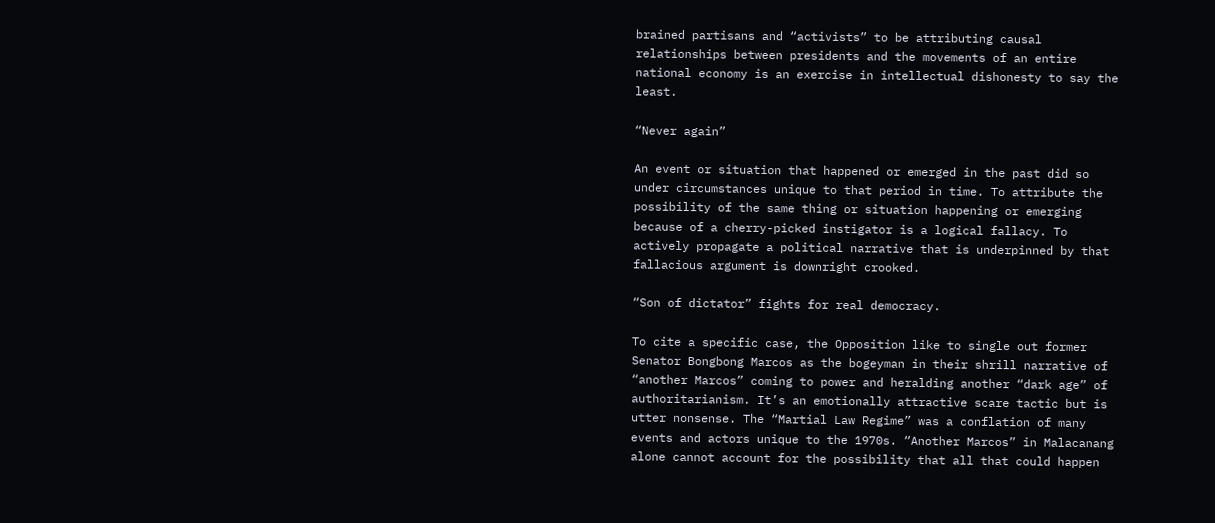brained partisans and “activists” to be attributing causal relationships between presidents and the movements of an entire national economy is an exercise in intellectual dishonesty to say the least.

“Never again”

An event or situation that happened or emerged in the past did so under circumstances unique to that period in time. To attribute the possibility of the same thing or situation happening or emerging because of a cherry-picked instigator is a logical fallacy. To actively propagate a political narrative that is underpinned by that fallacious argument is downright crooked.

“Son of dictator” fights for real democracy.

To cite a specific case, the Opposition like to single out former Senator Bongbong Marcos as the bogeyman in their shrill narrative of “another Marcos” coming to power and heralding another “dark age” of authoritarianism. It’s an emotionally attractive scare tactic but is utter nonsense. The “Martial Law Regime” was a conflation of many events and actors unique to the 1970s. “Another Marcos” in Malacanang alone cannot account for the possibility that all that could happen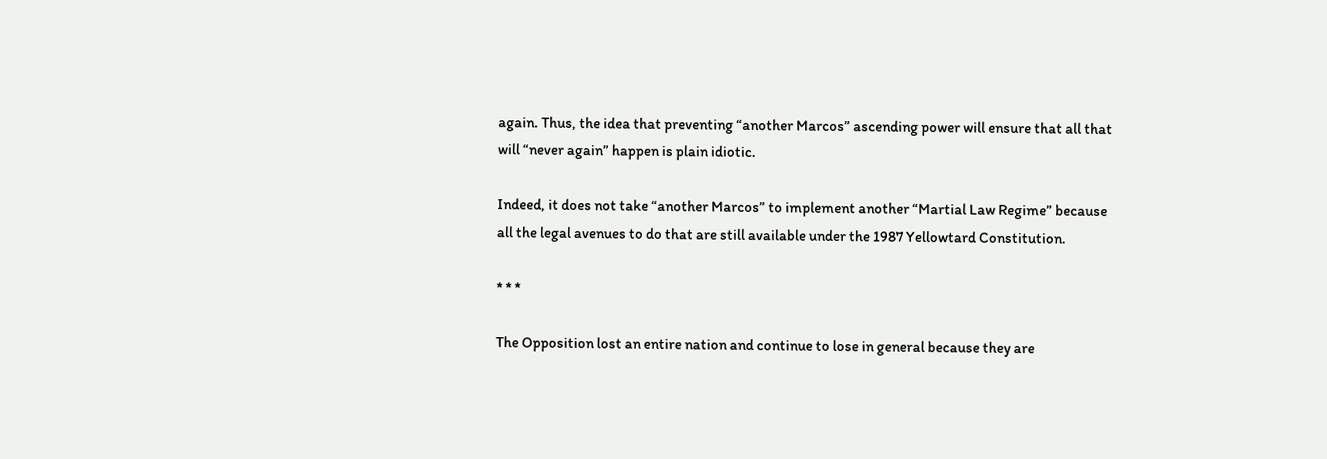again. Thus, the idea that preventing “another Marcos” ascending power will ensure that all that will “never again” happen is plain idiotic.

Indeed, it does not take “another Marcos” to implement another “Martial Law Regime” because all the legal avenues to do that are still available under the 1987 Yellowtard Constitution.

* * *

The Opposition lost an entire nation and continue to lose in general because they are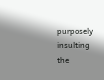purposely insulting the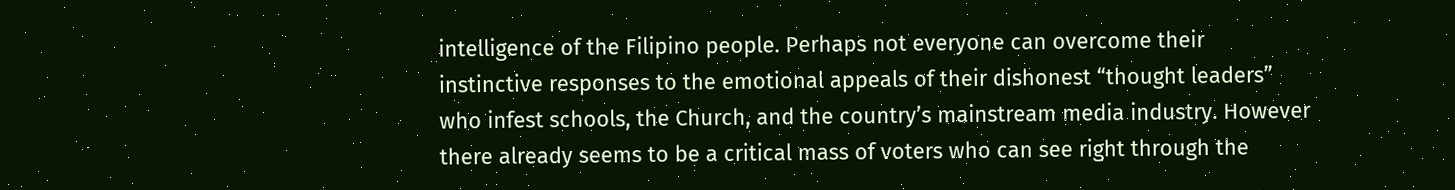intelligence of the Filipino people. Perhaps not everyone can overcome their instinctive responses to the emotional appeals of their dishonest “thought leaders” who infest schools, the Church, and the country’s mainstream media industry. However there already seems to be a critical mass of voters who can see right through the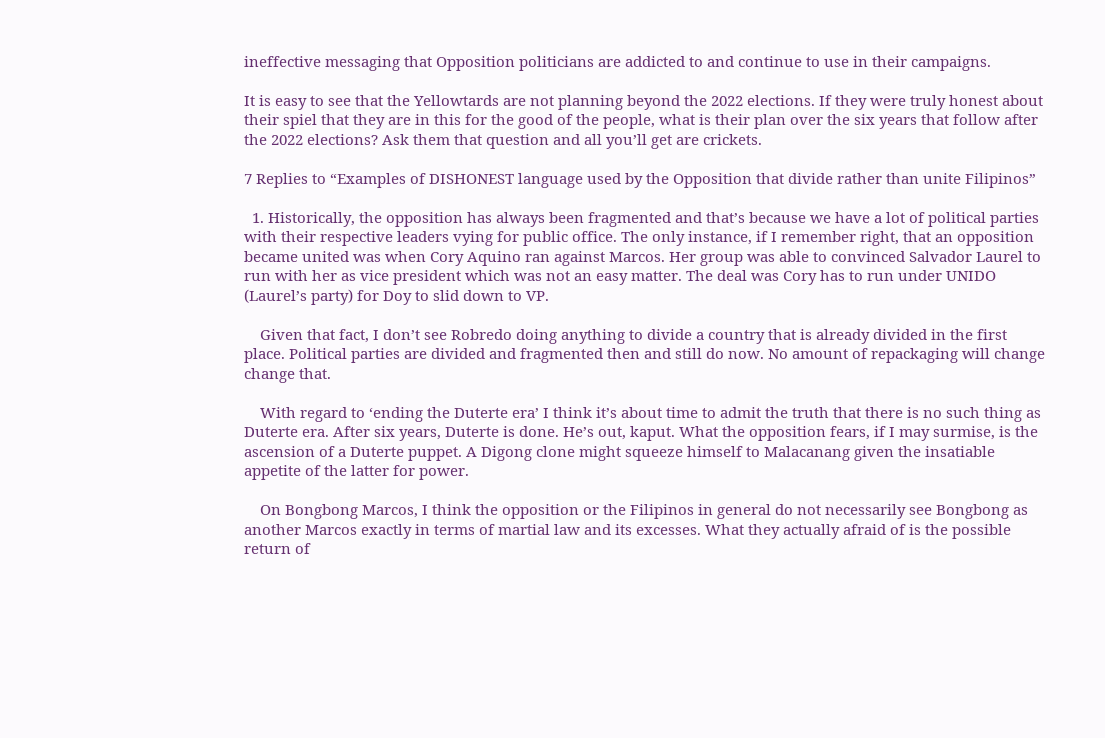ineffective messaging that Opposition politicians are addicted to and continue to use in their campaigns.

It is easy to see that the Yellowtards are not planning beyond the 2022 elections. If they were truly honest about their spiel that they are in this for the good of the people, what is their plan over the six years that follow after the 2022 elections? Ask them that question and all you’ll get are crickets.

7 Replies to “Examples of DISHONEST language used by the Opposition that divide rather than unite Filipinos”

  1. Historically, the opposition has always been fragmented and that’s because we have a lot of political parties with their respective leaders vying for public office. The only instance, if I remember right, that an opposition became united was when Cory Aquino ran against Marcos. Her group was able to convinced Salvador Laurel to run with her as vice president which was not an easy matter. The deal was Cory has to run under UNIDO (Laurel’s party) for Doy to slid down to VP.

    Given that fact, I don’t see Robredo doing anything to divide a country that is already divided in the first place. Political parties are divided and fragmented then and still do now. No amount of repackaging will change change that.

    With regard to ‘ending the Duterte era’ I think it’s about time to admit the truth that there is no such thing as Duterte era. After six years, Duterte is done. He’s out, kaput. What the opposition fears, if I may surmise, is the ascension of a Duterte puppet. A Digong clone might squeeze himself to Malacanang given the insatiable appetite of the latter for power.

    On Bongbong Marcos, I think the opposition or the Filipinos in general do not necessarily see Bongbong as another Marcos exactly in terms of martial law and its excesses. What they actually afraid of is the possible return of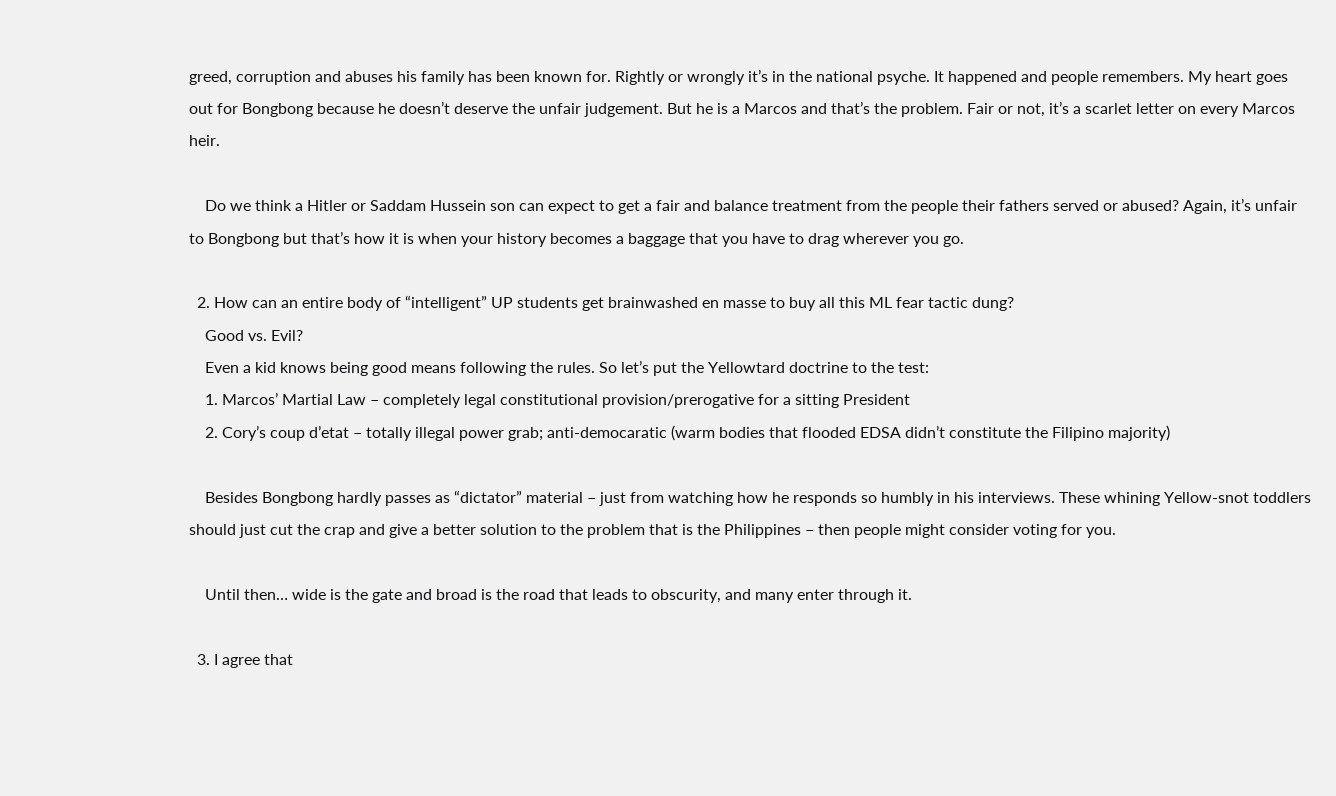greed, corruption and abuses his family has been known for. Rightly or wrongly it’s in the national psyche. It happened and people remembers. My heart goes out for Bongbong because he doesn’t deserve the unfair judgement. But he is a Marcos and that’s the problem. Fair or not, it’s a scarlet letter on every Marcos heir.

    Do we think a Hitler or Saddam Hussein son can expect to get a fair and balance treatment from the people their fathers served or abused? Again, it’s unfair to Bongbong but that’s how it is when your history becomes a baggage that you have to drag wherever you go.

  2. How can an entire body of “intelligent” UP students get brainwashed en masse to buy all this ML fear tactic dung?
    Good vs. Evil?
    Even a kid knows being good means following the rules. So let’s put the Yellowtard doctrine to the test:
    1. Marcos’ Martial Law – completely legal constitutional provision/prerogative for a sitting President
    2. Cory’s coup d’etat – totally illegal power grab; anti-democaratic (warm bodies that flooded EDSA didn’t constitute the Filipino majority)

    Besides Bongbong hardly passes as “dictator” material – just from watching how he responds so humbly in his interviews. These whining Yellow-snot toddlers should just cut the crap and give a better solution to the problem that is the Philippines – then people might consider voting for you.

    Until then… wide is the gate and broad is the road that leads to obscurity, and many enter through it.

  3. I agree that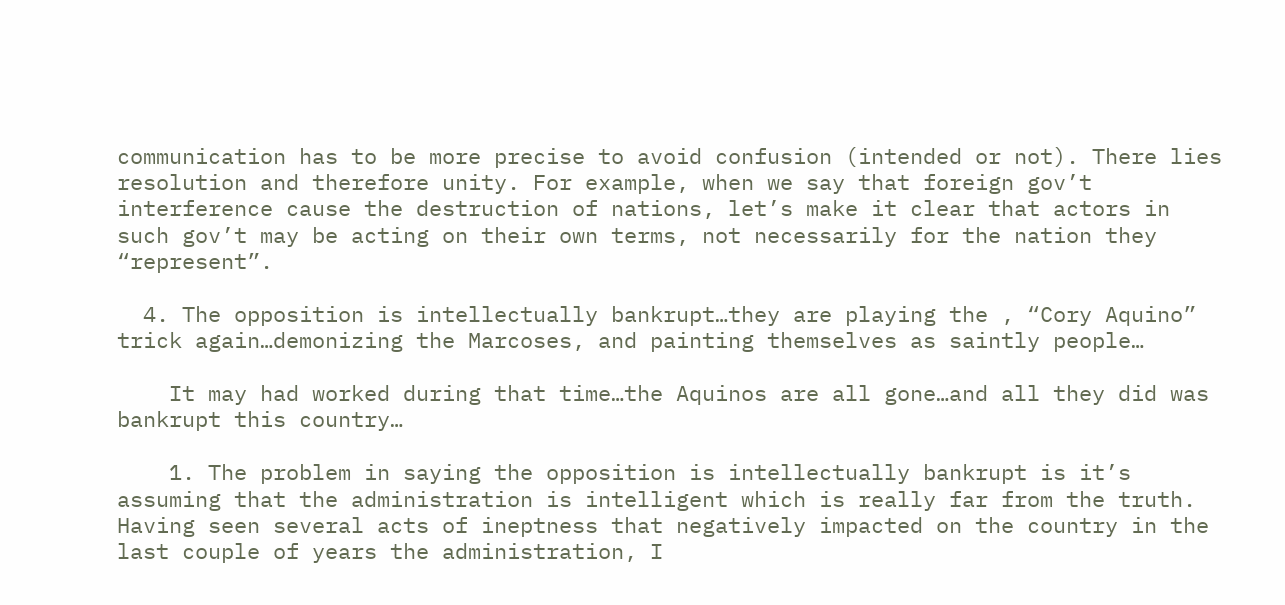communication has to be more precise to avoid confusion (intended or not). There lies resolution and therefore unity. For example, when we say that foreign gov’t interference cause the destruction of nations, let’s make it clear that actors in such gov’t may be acting on their own terms, not necessarily for the nation they “represent”.

  4. The opposition is intellectually bankrupt…they are playing the , “Cory Aquino” trick again…demonizing the Marcoses, and painting themselves as saintly people…

    It may had worked during that time…the Aquinos are all gone…and all they did was bankrupt this country…

    1. The problem in saying the opposition is intellectually bankrupt is it’s assuming that the administration is intelligent which is really far from the truth. Having seen several acts of ineptness that negatively impacted on the country in the last couple of years the administration, I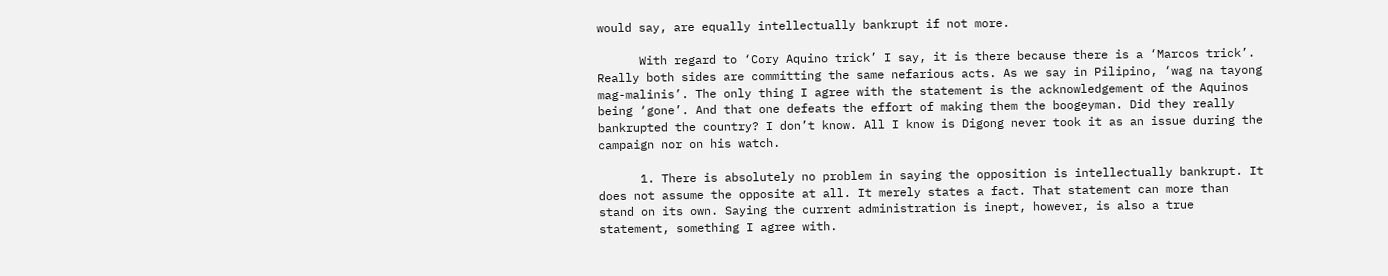would say, are equally intellectually bankrupt if not more.

      With regard to ‘Cory Aquino trick’ I say, it is there because there is a ‘Marcos trick’. Really both sides are committing the same nefarious acts. As we say in Pilipino, ‘wag na tayong mag-malinis’. The only thing I agree with the statement is the acknowledgement of the Aquinos being ‘gone’. And that one defeats the effort of making them the boogeyman. Did they really bankrupted the country? I don’t know. All I know is Digong never took it as an issue during the campaign nor on his watch.

      1. There is absolutely no problem in saying the opposition is intellectually bankrupt. It does not assume the opposite at all. It merely states a fact. That statement can more than stand on its own. Saying the current administration is inept, however, is also a true statement, something I agree with.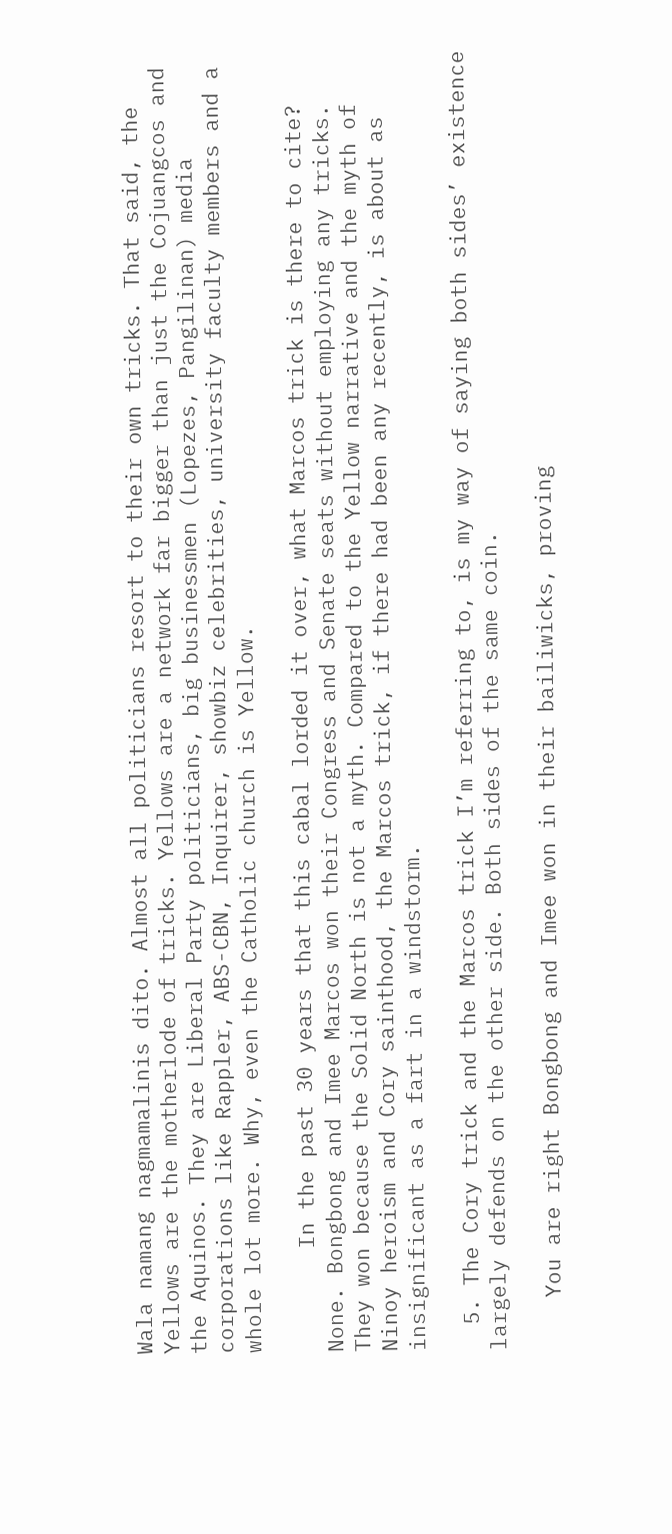Wala namang nagmamalinis dito. Almost all politicians resort to their own tricks. That said, the Yellows are the motherlode of tricks. Yellows are a network far bigger than just the Cojuangcos and the Aquinos. They are Liberal Party politicians, big businessmen (Lopezes, Pangilinan) media corporations like Rappler, ABS-CBN, Inquirer, showbiz celebrities, university faculty members and a whole lot more. Why, even the Catholic church is Yellow.

        In the past 30 years that this cabal lorded it over, what Marcos trick is there to cite? None. Bongbong and Imee Marcos won their Congress and Senate seats without employing any tricks. They won because the Solid North is not a myth. Compared to the Yellow narrative and the myth of Ninoy heroism and Cory sainthood, the Marcos trick, if there had been any recently, is about as insignificant as a fart in a windstorm.

  5. The Cory trick and the Marcos trick I’m referring to, is my way of saying both sides’ existence largely defends on the other side. Both sides of the same coin.

    You are right Bongbong and Imee won in their bailiwicks, proving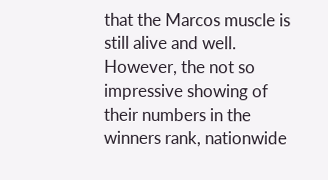that the Marcos muscle is still alive and well. However, the not so impressive showing of their numbers in the winners rank, nationwide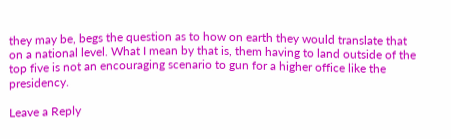they may be, begs the question as to how on earth they would translate that on a national level. What I mean by that is, them having to land outside of the top five is not an encouraging scenario to gun for a higher office like the presidency.

Leave a Reply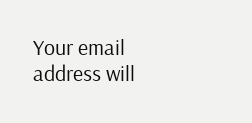Your email address will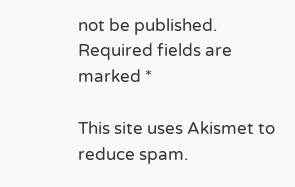not be published. Required fields are marked *

This site uses Akismet to reduce spam.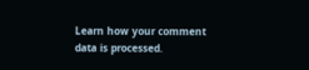Learn how your comment data is processed.